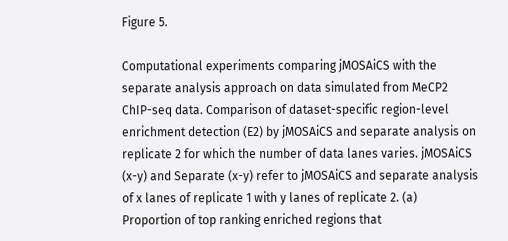Figure 5.

Computational experiments comparing jMOSAiCS with the separate analysis approach on data simulated from MeCP2 ChIP-seq data. Comparison of dataset-specific region-level enrichment detection (E2) by jMOSAiCS and separate analysis on replicate 2 for which the number of data lanes varies. jMOSAiCS (x-y) and Separate (x-y) refer to jMOSAiCS and separate analysis of x lanes of replicate 1 with y lanes of replicate 2. (a) Proportion of top ranking enriched regions that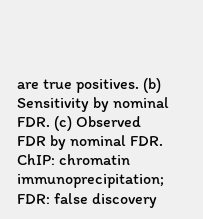are true positives. (b) Sensitivity by nominal FDR. (c) Observed FDR by nominal FDR. ChIP: chromatin immunoprecipitation; FDR: false discovery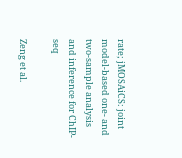rate; jMOSAiCS: joint model-based one- and two-sample analysis and inference for ChIP-seq

Zeng et al.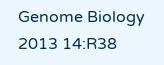Genome Biology 2013 14:R38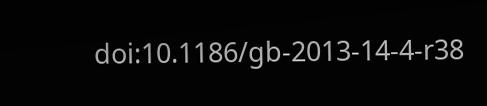doi:10.1186/gb-2013-14-4-r38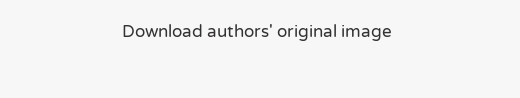Download authors' original image